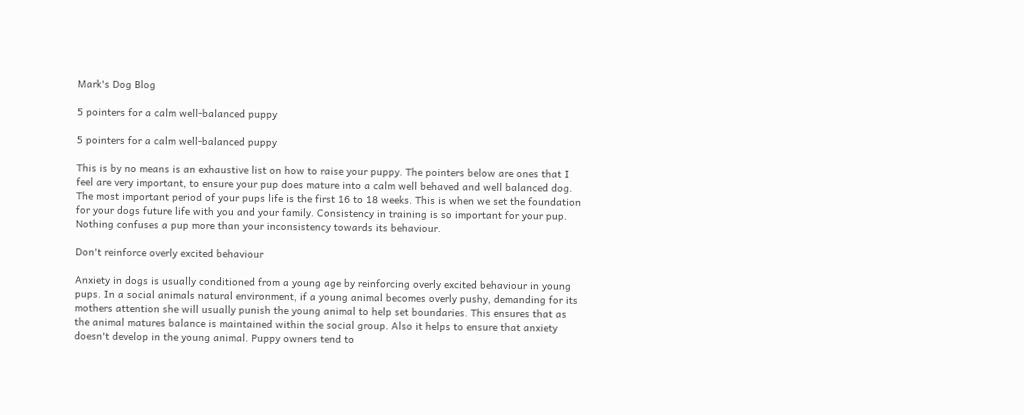Mark's Dog Blog

5 pointers for a calm well-balanced puppy

5 pointers for a calm well-balanced puppy

This is by no means is an exhaustive list on how to raise your puppy. The pointers below are ones that I feel are very important, to ensure your pup does mature into a calm well behaved and well balanced dog. The most important period of your pups life is the first 16 to 18 weeks. This is when we set the foundation for your dogs future life with you and your family. Consistency in training is so important for your pup. Nothing confuses a pup more than your inconsistency towards its behaviour.

Don't reinforce overly excited behaviour

Anxiety in dogs is usually conditioned from a young age by reinforcing overly excited behaviour in young pups. In a social animals natural environment, if a young animal becomes overly pushy, demanding for its mothers attention she will usually punish the young animal to help set boundaries. This ensures that as the animal matures balance is maintained within the social group. Also it helps to ensure that anxiety doesn't develop in the young animal. Puppy owners tend to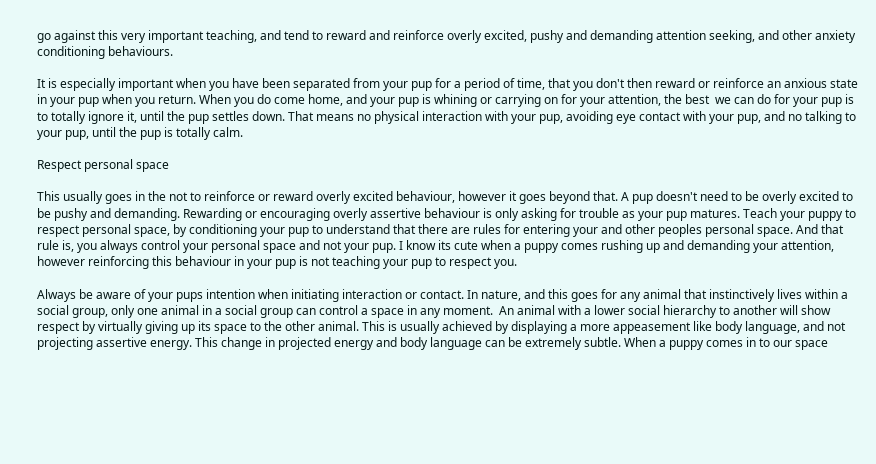go against this very important teaching, and tend to reward and reinforce overly excited, pushy and demanding attention seeking, and other anxiety conditioning behaviours.

It is especially important when you have been separated from your pup for a period of time, that you don't then reward or reinforce an anxious state in your pup when you return. When you do come home, and your pup is whining or carrying on for your attention, the best  we can do for your pup is to totally ignore it, until the pup settles down. That means no physical interaction with your pup, avoiding eye contact with your pup, and no talking to your pup, until the pup is totally calm.

Respect personal space

This usually goes in the not to reinforce or reward overly excited behaviour, however it goes beyond that. A pup doesn't need to be overly excited to be pushy and demanding. Rewarding or encouraging overly assertive behaviour is only asking for trouble as your pup matures. Teach your puppy to respect personal space, by conditioning your pup to understand that there are rules for entering your and other peoples personal space. And that rule is, you always control your personal space and not your pup. I know its cute when a puppy comes rushing up and demanding your attention, however reinforcing this behaviour in your pup is not teaching your pup to respect you.

Always be aware of your pups intention when initiating interaction or contact. In nature, and this goes for any animal that instinctively lives within a social group, only one animal in a social group can control a space in any moment.  An animal with a lower social hierarchy to another will show respect by virtually giving up its space to the other animal. This is usually achieved by displaying a more appeasement like body language, and not projecting assertive energy. This change in projected energy and body language can be extremely subtle. When a puppy comes in to our space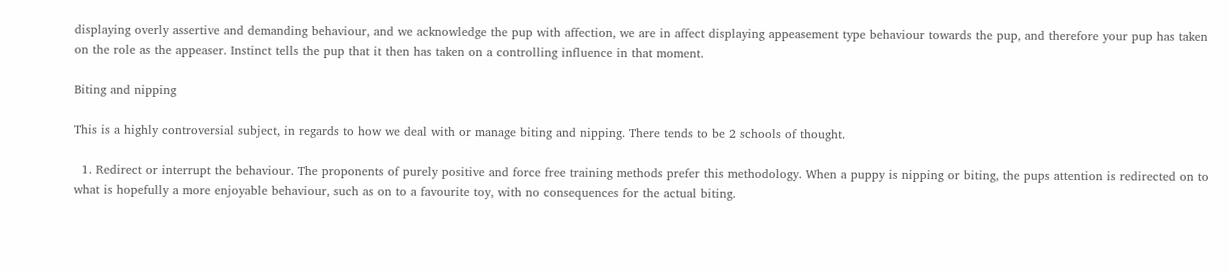displaying overly assertive and demanding behaviour, and we acknowledge the pup with affection, we are in affect displaying appeasement type behaviour towards the pup, and therefore your pup has taken on the role as the appeaser. Instinct tells the pup that it then has taken on a controlling influence in that moment.

Biting and nipping

This is a highly controversial subject, in regards to how we deal with or manage biting and nipping. There tends to be 2 schools of thought.

  1. Redirect or interrupt the behaviour. The proponents of purely positive and force free training methods prefer this methodology. When a puppy is nipping or biting, the pups attention is redirected on to what is hopefully a more enjoyable behaviour, such as on to a favourite toy, with no consequences for the actual biting.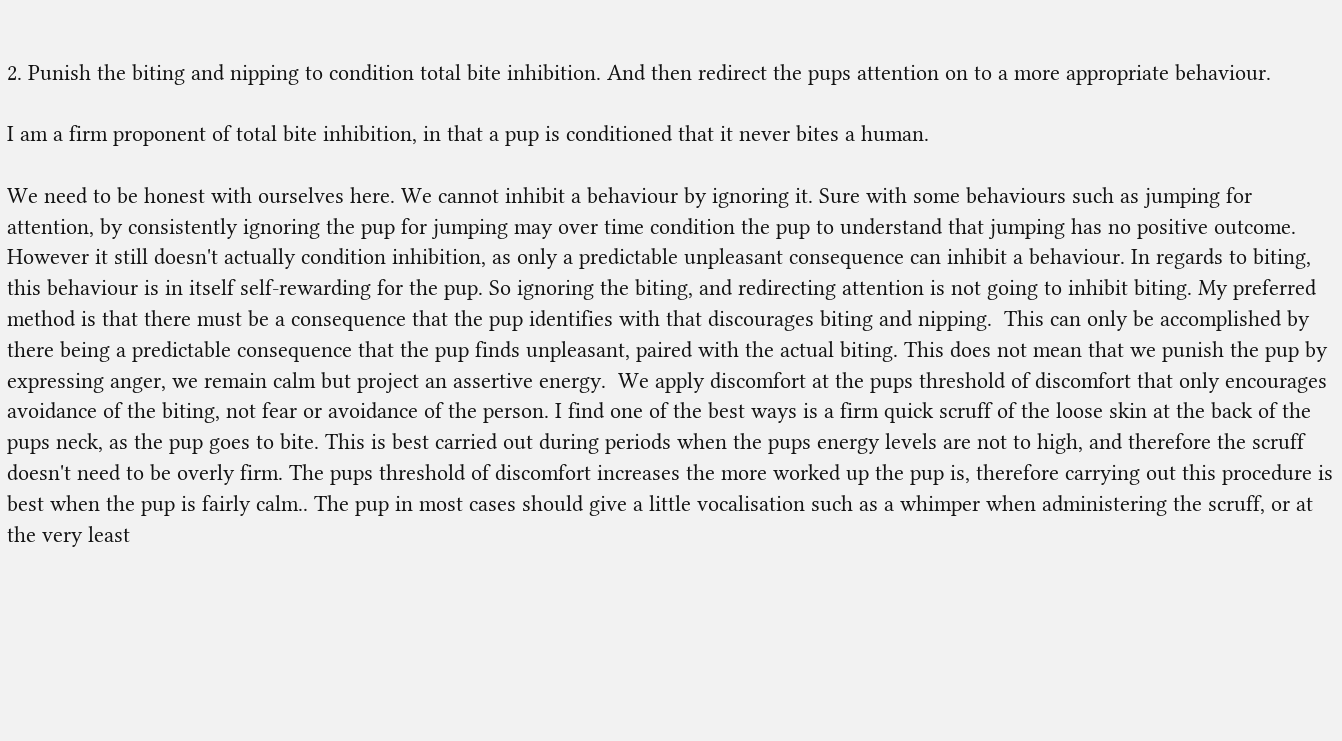2. Punish the biting and nipping to condition total bite inhibition. And then redirect the pups attention on to a more appropriate behaviour.

I am a firm proponent of total bite inhibition, in that a pup is conditioned that it never bites a human.

We need to be honest with ourselves here. We cannot inhibit a behaviour by ignoring it. Sure with some behaviours such as jumping for attention, by consistently ignoring the pup for jumping may over time condition the pup to understand that jumping has no positive outcome. However it still doesn't actually condition inhibition, as only a predictable unpleasant consequence can inhibit a behaviour. In regards to biting, this behaviour is in itself self-rewarding for the pup. So ignoring the biting, and redirecting attention is not going to inhibit biting. My preferred method is that there must be a consequence that the pup identifies with that discourages biting and nipping.  This can only be accomplished by there being a predictable consequence that the pup finds unpleasant, paired with the actual biting. This does not mean that we punish the pup by expressing anger, we remain calm but project an assertive energy.  We apply discomfort at the pups threshold of discomfort that only encourages avoidance of the biting, not fear or avoidance of the person. I find one of the best ways is a firm quick scruff of the loose skin at the back of the pups neck, as the pup goes to bite. This is best carried out during periods when the pups energy levels are not to high, and therefore the scruff doesn't need to be overly firm. The pups threshold of discomfort increases the more worked up the pup is, therefore carrying out this procedure is best when the pup is fairly calm.. The pup in most cases should give a little vocalisation such as a whimper when administering the scruff, or at the very least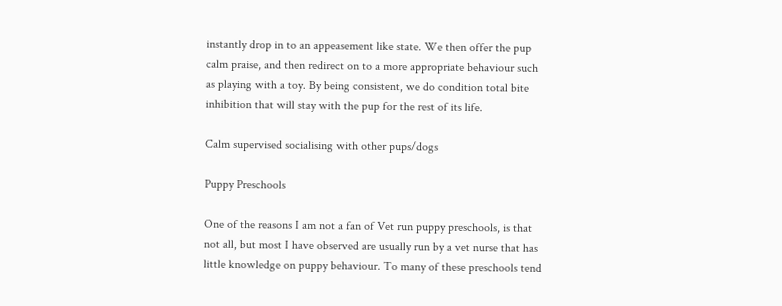instantly drop in to an appeasement like state. We then offer the pup calm praise, and then redirect on to a more appropriate behaviour such as playing with a toy. By being consistent, we do condition total bite inhibition that will stay with the pup for the rest of its life.

Calm supervised socialising with other pups/dogs

Puppy Preschools

One of the reasons I am not a fan of Vet run puppy preschools, is that not all, but most I have observed are usually run by a vet nurse that has little knowledge on puppy behaviour. To many of these preschools tend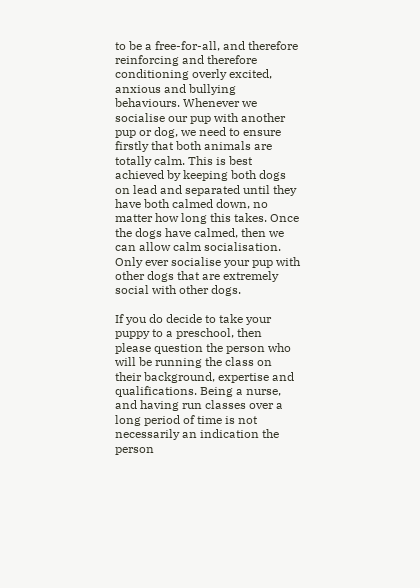to be a free-for-all, and therefore reinforcing and therefore conditioning overly excited, anxious and bullying behaviours. Whenever we socialise our pup with another pup or dog, we need to ensure firstly that both animals are totally calm. This is best achieved by keeping both dogs on lead and separated until they have both calmed down, no matter how long this takes. Once the dogs have calmed, then we can allow calm socialisation. Only ever socialise your pup with other dogs that are extremely social with other dogs.

If you do decide to take your puppy to a preschool, then please question the person who will be running the class on their background, expertise and qualifications. Being a nurse, and having run classes over a long period of time is not necessarily an indication the person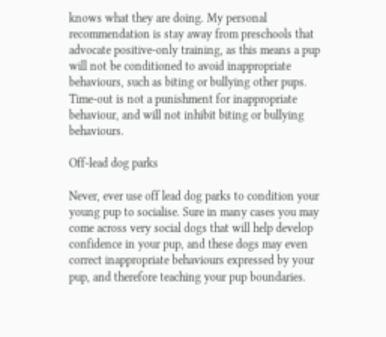knows what they are doing. My personal recommendation is stay away from preschools that advocate positive-only training, as this means a pup will not be conditioned to avoid inappropriate behaviours, such as biting or bullying other pups. Time-out is not a punishment for inappropriate behaviour, and will not inhibit biting or bullying behaviours.

Off-lead dog parks

Never, ever use off lead dog parks to condition your young pup to socialise. Sure in many cases you may come across very social dogs that will help develop confidence in your pup, and these dogs may even correct inappropriate behaviours expressed by your pup, and therefore teaching your pup boundaries.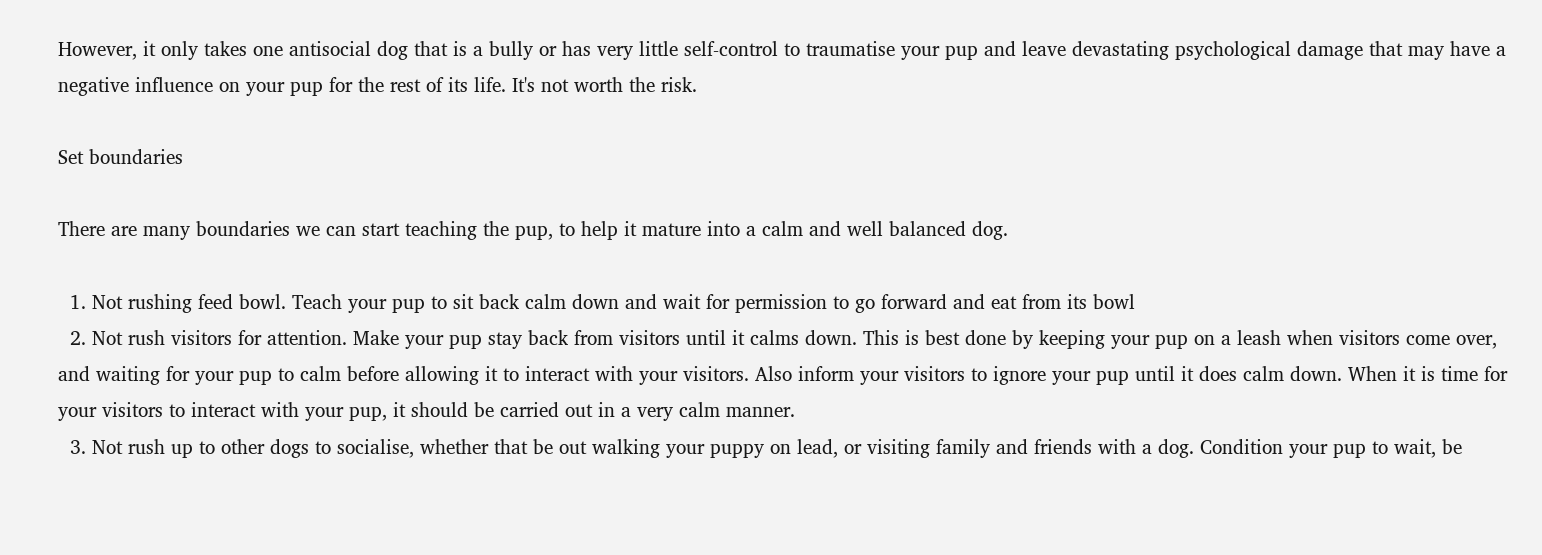However, it only takes one antisocial dog that is a bully or has very little self-control to traumatise your pup and leave devastating psychological damage that may have a negative influence on your pup for the rest of its life. It's not worth the risk.

Set boundaries

There are many boundaries we can start teaching the pup, to help it mature into a calm and well balanced dog.

  1. Not rushing feed bowl. Teach your pup to sit back calm down and wait for permission to go forward and eat from its bowl
  2. Not rush visitors for attention. Make your pup stay back from visitors until it calms down. This is best done by keeping your pup on a leash when visitors come over, and waiting for your pup to calm before allowing it to interact with your visitors. Also inform your visitors to ignore your pup until it does calm down. When it is time for your visitors to interact with your pup, it should be carried out in a very calm manner.
  3. Not rush up to other dogs to socialise, whether that be out walking your puppy on lead, or visiting family and friends with a dog. Condition your pup to wait, be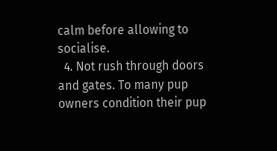calm before allowing to socialise.
  4. Not rush through doors and gates. To many pup owners condition their pup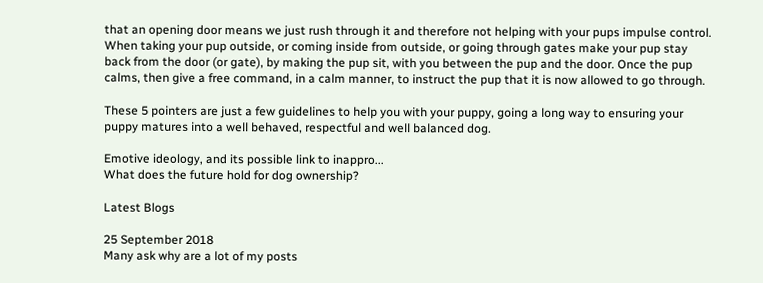that an opening door means we just rush through it and therefore not helping with your pups impulse control. When taking your pup outside, or coming inside from outside, or going through gates make your pup stay back from the door (or gate), by making the pup sit, with you between the pup and the door. Once the pup calms, then give a free command, in a calm manner, to instruct the pup that it is now allowed to go through.

These 5 pointers are just a few guidelines to help you with your puppy, going a long way to ensuring your puppy matures into a well behaved, respectful and well balanced dog.

Emotive ideology, and its possible link to inappro...
What does the future hold for dog ownership?

Latest Blogs

25 September 2018
Many ask why are a lot of my posts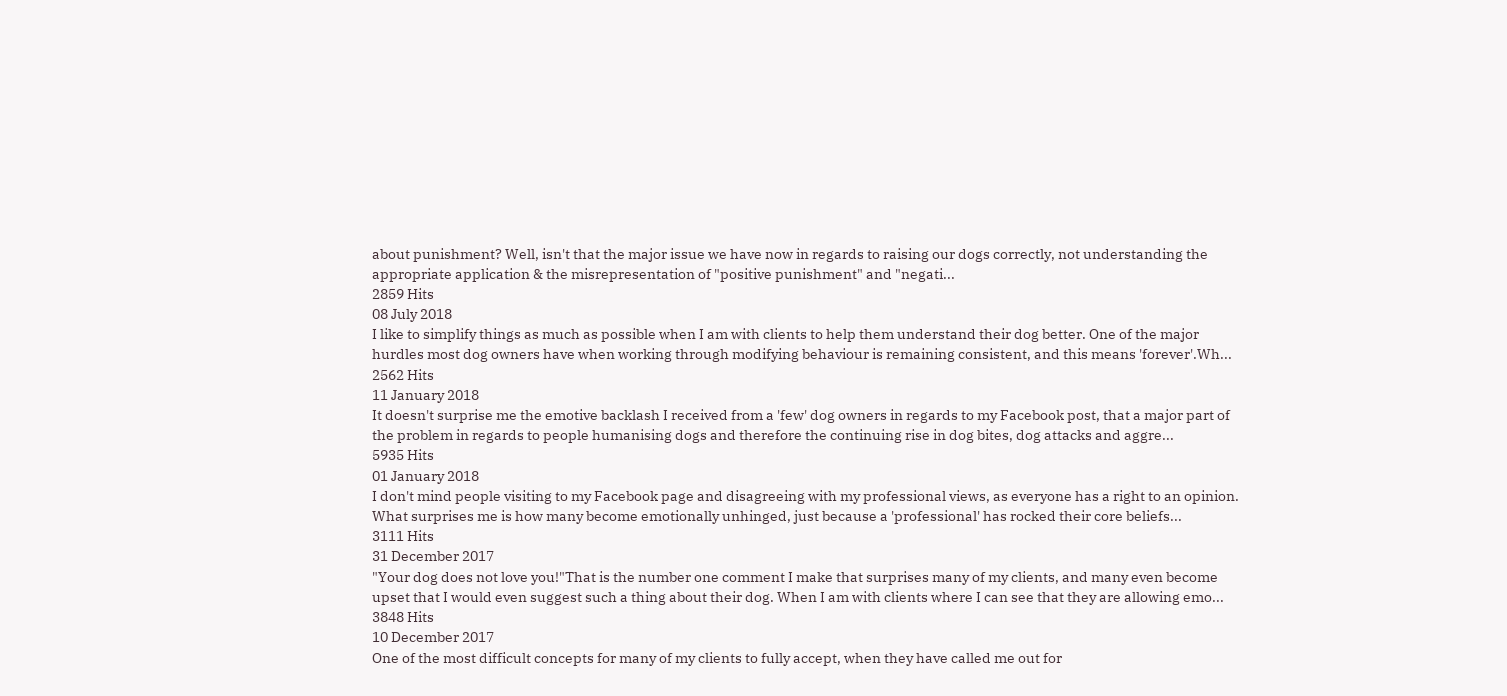about punishment? Well, isn't that the major issue we have now in regards to raising our dogs correctly, not understanding the appropriate application & the misrepresentation of "positive punishment" and "negati...
2859 Hits
08 July 2018
I like to simplify things as much as possible when I am with clients to help them understand their dog better. One of the major hurdles most dog owners have when working through modifying behaviour is remaining consistent, and this means 'forever'.Wh...
2562 Hits
11 January 2018
It doesn't surprise me the emotive backlash I received from a 'few' dog owners in regards to my Facebook post, that a major part of the problem in regards to people humanising dogs and therefore the continuing rise in dog bites, dog attacks and aggre...
5935 Hits
01 January 2018
I don't mind people visiting to my Facebook page and disagreeing with my professional views, as everyone has a right to an opinion. What surprises me is how many become emotionally unhinged, just because a 'professional' has rocked their core beliefs...
3111 Hits
31 December 2017
"Your dog does not love you!"That is the number one comment I make that surprises many of my clients, and many even become upset that I would even suggest such a thing about their dog. When I am with clients where I can see that they are allowing emo...
3848 Hits
10 December 2017
One of the most difficult concepts for many of my clients to fully accept, when they have called me out for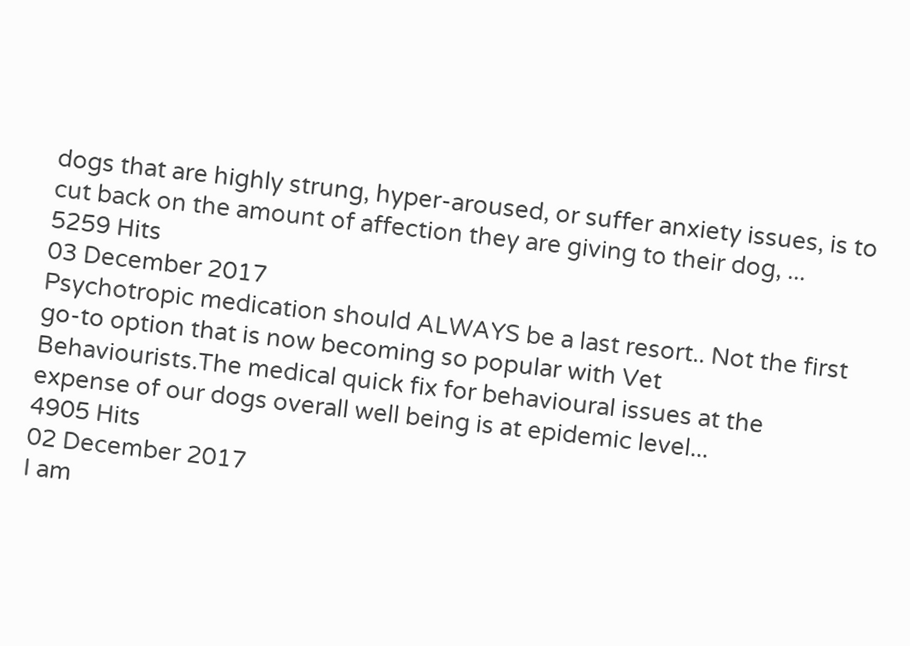dogs that are highly strung, hyper-aroused, or suffer anxiety issues, is to cut back on the amount of affection they are giving to their dog, ...
5259 Hits
03 December 2017
Psychotropic medication should ALWAYS be a last resort.. Not the first go-to option that is now becoming so popular with Vet Behaviourists.The medical quick fix for behavioural issues at the expense of our dogs overall well being is at epidemic level...
4905 Hits
02 December 2017
I am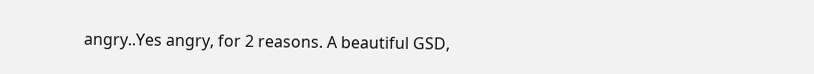angry..Yes angry, for 2 reasons. A beautiful GSD,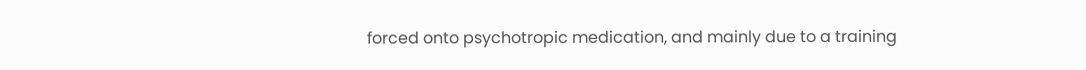forced onto psychotropic medication, and mainly due to a training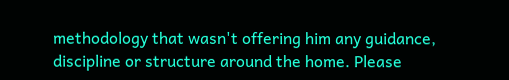methodology that wasn't offering him any guidance, discipline or structure around the home. Please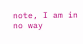note, I am in no way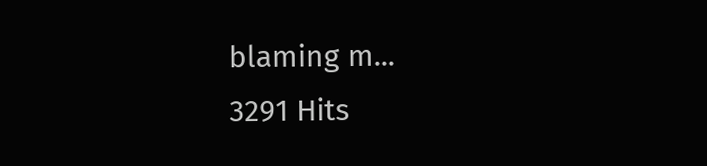blaming m...
3291 Hits